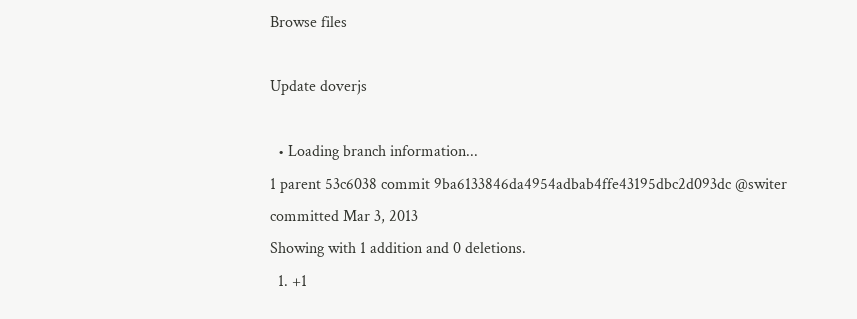Browse files

Update doverjs

  • Loading branch information...
1 parent 53c6038 commit 9ba6133846da4954adbab4ffe43195dbc2d093dc @switer committed Mar 3, 2013
Showing with 1 addition and 0 deletions.
  1. +1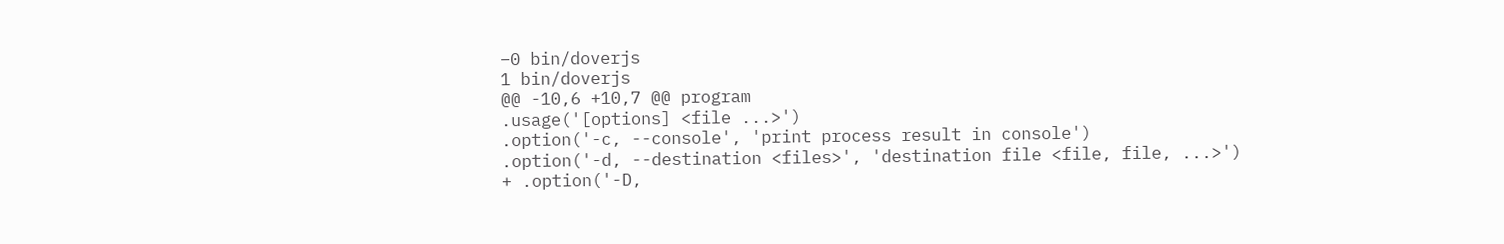−0 bin/doverjs
1 bin/doverjs
@@ -10,6 +10,7 @@ program
.usage('[options] <file ...>')
.option('-c, --console', 'print process result in console')
.option('-d, --destination <files>', 'destination file <file, file, ...>')
+ .option('-D,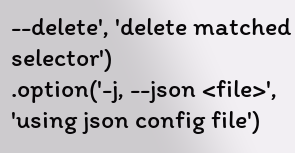--delete', 'delete matched selector')
.option('-j, --json <file>', 'using json config file')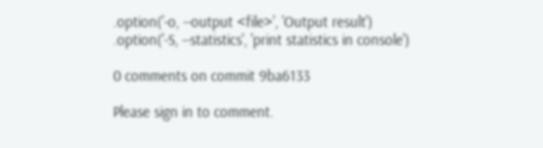.option('-o, --output <file>', 'Output result')
.option('-S, --statistics', 'print statistics in console')

0 comments on commit 9ba6133

Please sign in to comment.